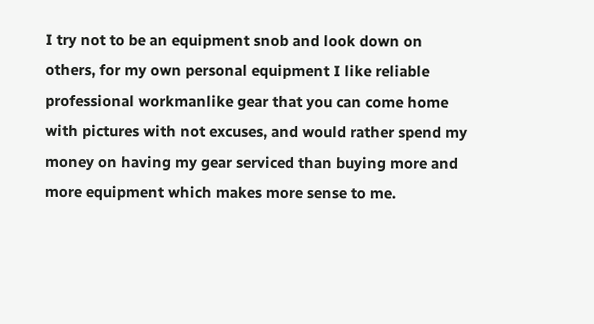I try not to be an equipment snob and look down on others, for my own personal equipment I like reliable professional workmanlike gear that you can come home with pictures with not excuses, and would rather spend my money on having my gear serviced than buying more and more equipment which makes more sense to me.